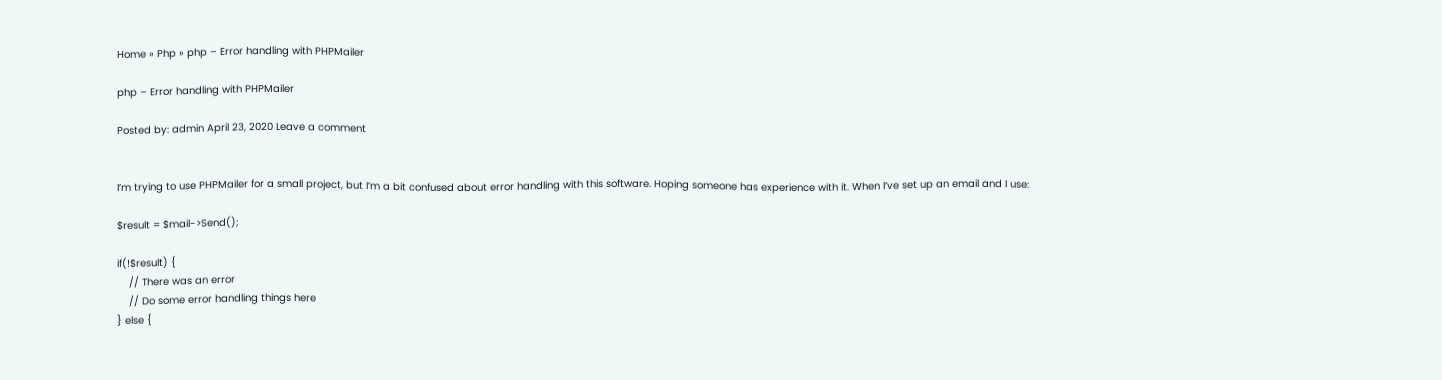Home » Php » php – Error handling with PHPMailer

php – Error handling with PHPMailer

Posted by: admin April 23, 2020 Leave a comment


I’m trying to use PHPMailer for a small project, but I’m a bit confused about error handling with this software. Hoping someone has experience with it. When I’ve set up an email and I use:

$result = $mail->Send();

if(!$result) {
    // There was an error
    // Do some error handling things here
} else {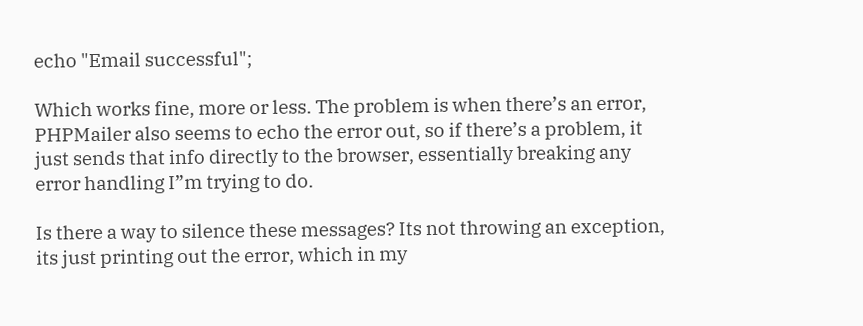echo "Email successful";

Which works fine, more or less. The problem is when there’s an error, PHPMailer also seems to echo the error out, so if there’s a problem, it just sends that info directly to the browser, essentially breaking any error handling I”m trying to do.

Is there a way to silence these messages? Its not throwing an exception, its just printing out the error, which in my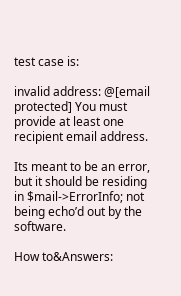test case is:

invalid address: @[email protected] You must provide at least one recipient email address.

Its meant to be an error, but it should be residing in $mail->ErrorInfo; not being echo’d out by the software.

How to&Answers: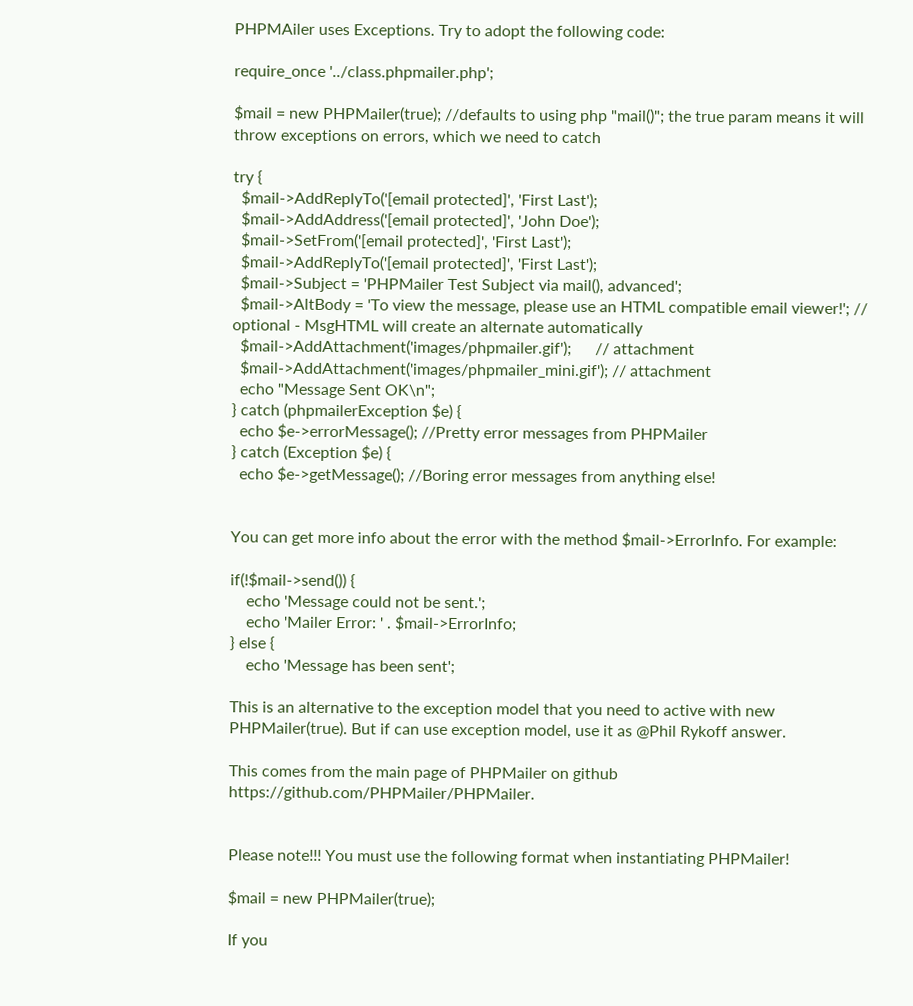PHPMAiler uses Exceptions. Try to adopt the following code:

require_once '../class.phpmailer.php';

$mail = new PHPMailer(true); //defaults to using php "mail()"; the true param means it will throw exceptions on errors, which we need to catch

try {
  $mail->AddReplyTo('[email protected]', 'First Last');
  $mail->AddAddress('[email protected]', 'John Doe');
  $mail->SetFrom('[email protected]', 'First Last');
  $mail->AddReplyTo('[email protected]', 'First Last');
  $mail->Subject = 'PHPMailer Test Subject via mail(), advanced';
  $mail->AltBody = 'To view the message, please use an HTML compatible email viewer!'; // optional - MsgHTML will create an alternate automatically
  $mail->AddAttachment('images/phpmailer.gif');      // attachment
  $mail->AddAttachment('images/phpmailer_mini.gif'); // attachment
  echo "Message Sent OK\n";
} catch (phpmailerException $e) {
  echo $e->errorMessage(); //Pretty error messages from PHPMailer
} catch (Exception $e) {
  echo $e->getMessage(); //Boring error messages from anything else!


You can get more info about the error with the method $mail->ErrorInfo. For example:

if(!$mail->send()) {
    echo 'Message could not be sent.';
    echo 'Mailer Error: ' . $mail->ErrorInfo;
} else {
    echo 'Message has been sent';

This is an alternative to the exception model that you need to active with new PHPMailer(true). But if can use exception model, use it as @Phil Rykoff answer.

This comes from the main page of PHPMailer on github https://github.com/PHPMailer/PHPMailer.


Please note!!! You must use the following format when instantiating PHPMailer!

$mail = new PHPMailer(true);

If you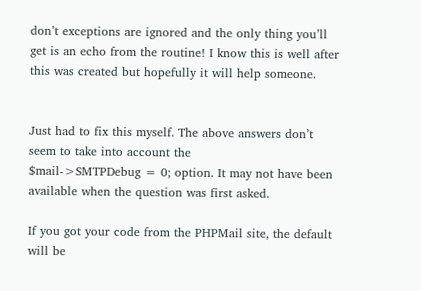don’t exceptions are ignored and the only thing you’ll get is an echo from the routine! I know this is well after this was created but hopefully it will help someone.


Just had to fix this myself. The above answers don’t seem to take into account the
$mail->SMTPDebug = 0; option. It may not have been available when the question was first asked.

If you got your code from the PHPMail site, the default will be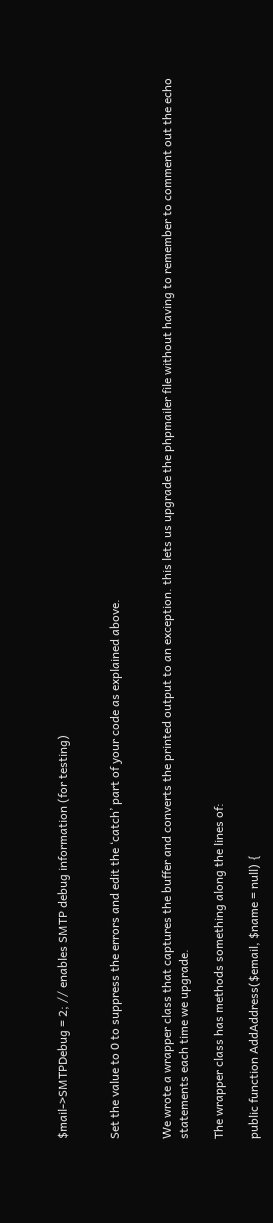$mail->SMTPDebug = 2; // enables SMTP debug information (for testing)


Set the value to 0 to suppress the errors and edit the ‘catch’ part of your code as explained above.


We wrote a wrapper class that captures the buffer and converts the printed output to an exception. this lets us upgrade the phpmailer file without having to remember to comment out the echo statements each time we upgrade.

The wrapper class has methods something along the lines of:

public function AddAddress($email, $name = null) {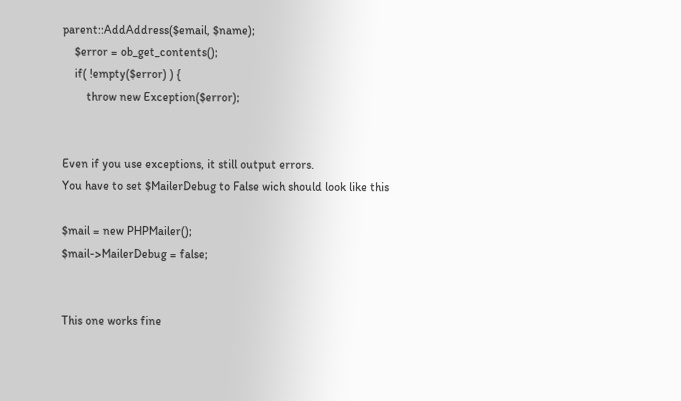parent::AddAddress($email, $name);
    $error = ob_get_contents();
    if( !empty($error) ) {
        throw new Exception($error);


Even if you use exceptions, it still output errors.
You have to set $MailerDebug to False wich should look like this

$mail = new PHPMailer();
$mail->MailerDebug = false;


This one works fine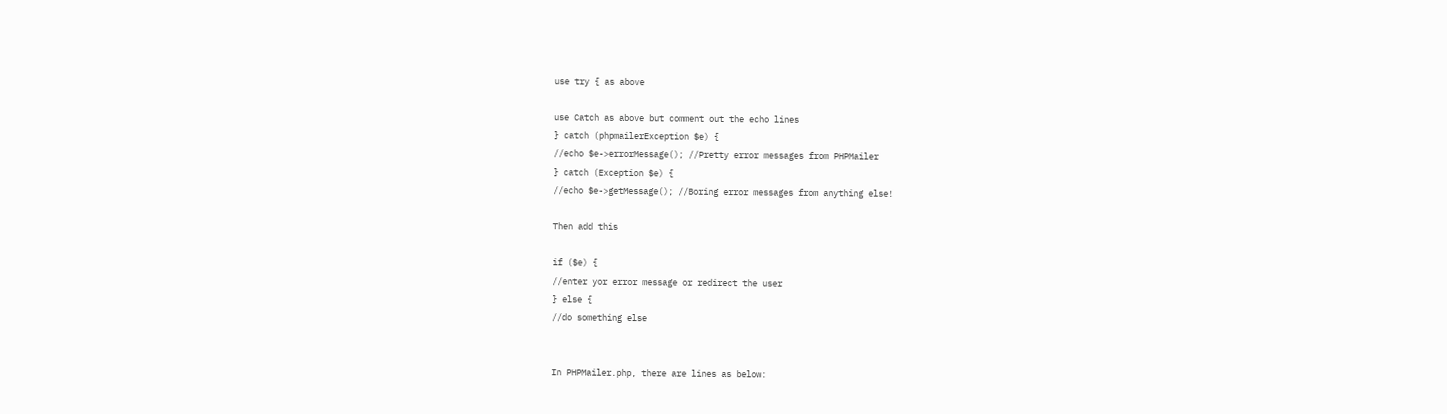use try { as above

use Catch as above but comment out the echo lines
} catch (phpmailerException $e) {
//echo $e->errorMessage(); //Pretty error messages from PHPMailer
} catch (Exception $e) {
//echo $e->getMessage(); //Boring error messages from anything else!

Then add this

if ($e) {
//enter yor error message or redirect the user
} else {
//do something else


In PHPMailer.php, there are lines as below: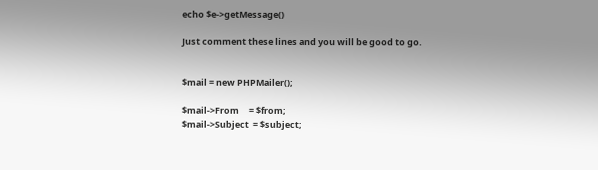echo $e->getMessage()

Just comment these lines and you will be good to go.


$mail = new PHPMailer();

$mail->From     = $from;
$mail->Subject  = $subject;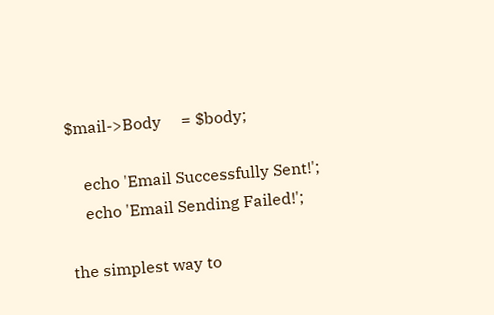$mail->Body     = $body;

    echo 'Email Successfully Sent!';
    echo 'Email Sending Failed!';

the simplest way to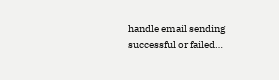handle email sending successful or failed…